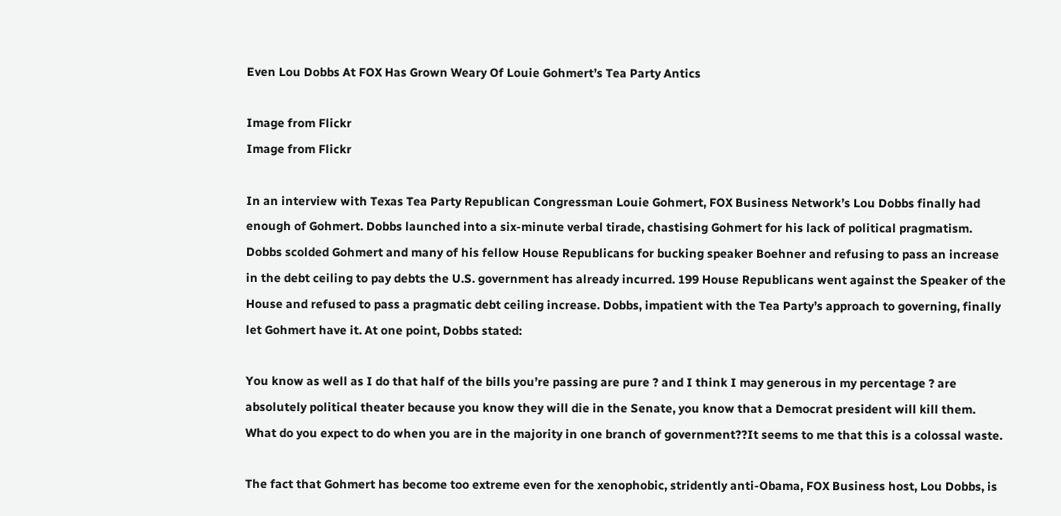Even Lou Dobbs At FOX Has Grown Weary Of Louie Gohmert’s Tea Party Antics

Image from Flickr
Image from Flickr

In an interview with Texas Tea Party Republican Congressman Louie Gohmert, FOX Business Network’s Lou Dobbs finally had enough of Gohmert. Dobbs launched into a six-minute verbal tirade, chastising Gohmert for his lack of political pragmatism. Dobbs scolded Gohmert and many of his fellow House Republicans for bucking speaker Boehner and refusing to pass an increase in the debt ceiling to pay debts the U.S. government has already incurred. 199 House Republicans went against the Speaker of the House and refused to pass a pragmatic debt ceiling increase. Dobbs, impatient with the Tea Party’s approach to governing, finally let Gohmert have it. At one point, Dobbs stated:

You know as well as I do that half of the bills you’re passing are pure ? and I think I may generous in my percentage ? are absolutely political theater because you know they will die in the Senate, you know that a Democrat president will kill them. What do you expect to do when you are in the majority in one branch of government??It seems to me that this is a colossal waste.

The fact that Gohmert has become too extreme even for the xenophobic, stridently anti-Obama, FOX Business host, Lou Dobbs, is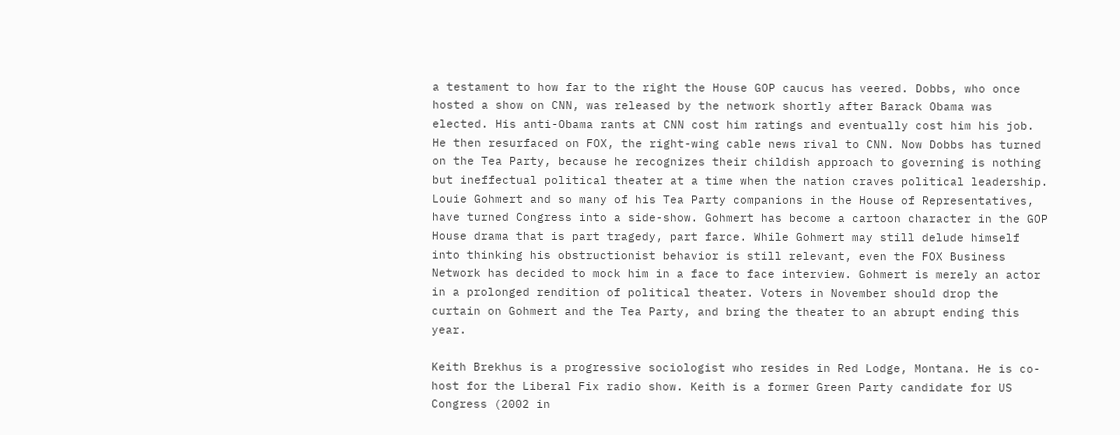a testament to how far to the right the House GOP caucus has veered. Dobbs, who once hosted a show on CNN, was released by the network shortly after Barack Obama was elected. His anti-Obama rants at CNN cost him ratings and eventually cost him his job. He then resurfaced on FOX, the right-wing cable news rival to CNN. Now Dobbs has turned on the Tea Party, because he recognizes their childish approach to governing is nothing but ineffectual political theater at a time when the nation craves political leadership. Louie Gohmert and so many of his Tea Party companions in the House of Representatives, have turned Congress into a side-show. Gohmert has become a cartoon character in the GOP House drama that is part tragedy, part farce. While Gohmert may still delude himself into thinking his obstructionist behavior is still relevant, even the FOX Business Network has decided to mock him in a face to face interview. Gohmert is merely an actor in a prolonged rendition of political theater. Voters in November should drop the curtain on Gohmert and the Tea Party, and bring the theater to an abrupt ending this year.

Keith Brekhus is a progressive sociologist who resides in Red Lodge, Montana. He is co-host for the Liberal Fix radio show. Keith is a former Green Party candidate for US Congress (2002 in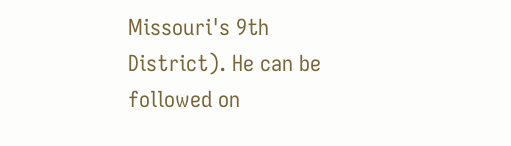Missouri's 9th District). He can be followed on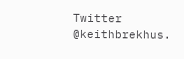Twitter @keithbrekhus.